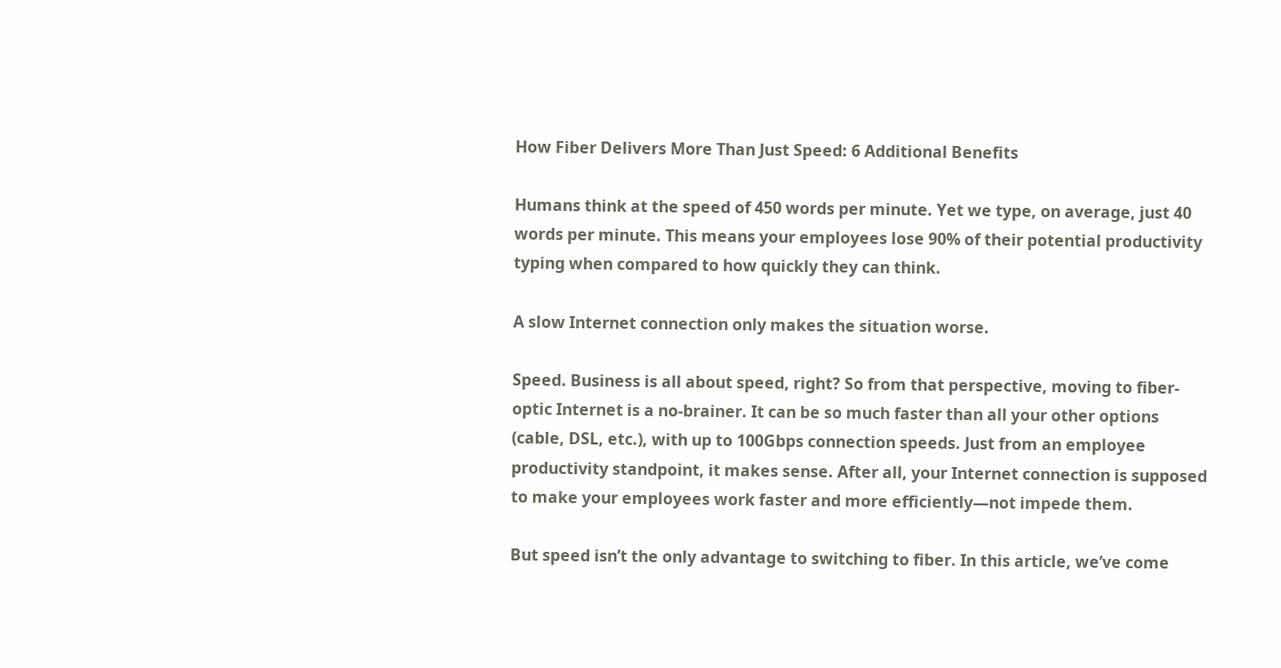How Fiber Delivers More Than Just Speed: 6 Additional Benefits

Humans think at the speed of 450 words per minute. Yet we type, on average, just 40 words per minute. This means your employees lose 90% of their potential productivity typing when compared to how quickly they can think.

A slow Internet connection only makes the situation worse.

Speed. Business is all about speed, right? So from that perspective, moving to fiber-optic Internet is a no-brainer. It can be so much faster than all your other options (cable, DSL, etc.), with up to 100Gbps connection speeds. Just from an employee productivity standpoint, it makes sense. After all, your Internet connection is supposed to make your employees work faster and more efficiently—not impede them.

But speed isn’t the only advantage to switching to fiber. In this article, we’ve come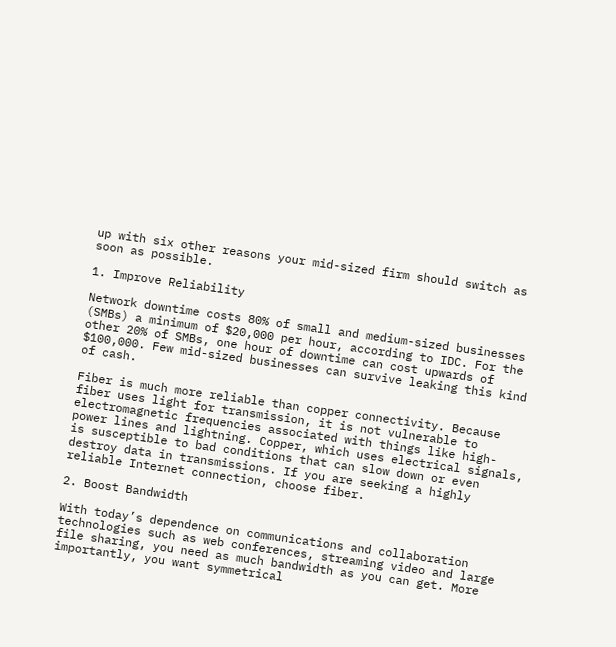up with six other reasons your mid-sized firm should switch as soon as possible.

1. Improve Reliability

Network downtime costs 80% of small and medium-sized businesses (SMBs) a minimum of $20,000 per hour, according to IDC. For the other 20% of SMBs, one hour of downtime can cost upwards of $100,000. Few mid-sized businesses can survive leaking this kind of cash.

Fiber is much more reliable than copper connectivity. Because fiber uses light for transmission, it is not vulnerable to electromagnetic frequencies associated with things like high-power lines and lightning. Copper, which uses electrical signals, is susceptible to bad conditions that can slow down or even destroy data in transmissions. If you are seeking a highly reliable Internet connection, choose fiber.

2. Boost Bandwidth

With today’s dependence on communications and collaboration technologies such as web conferences, streaming video and large file sharing, you need as much bandwidth as you can get. More importantly, you want symmetrical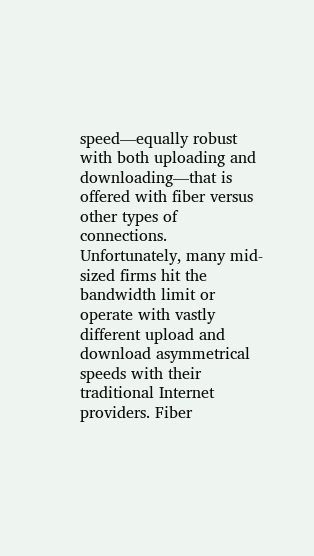speed—equally robust with both uploading and downloading—that is offered with fiber versus other types of connections. Unfortunately, many mid-sized firms hit the bandwidth limit or operate with vastly different upload and download asymmetrical speeds with their traditional Internet providers. Fiber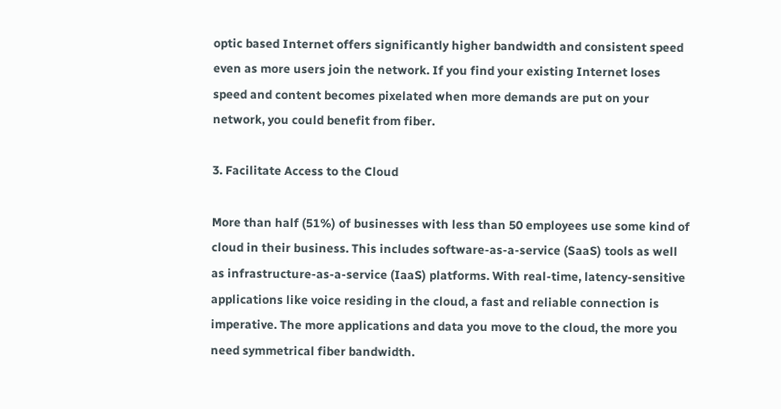optic based Internet offers significantly higher bandwidth and consistent speed even as more users join the network. If you find your existing Internet loses speed and content becomes pixelated when more demands are put on your network, you could benefit from fiber.

3. Facilitate Access to the Cloud

More than half (51%) of businesses with less than 50 employees use some kind of cloud in their business. This includes software-as-a-service (SaaS) tools as well as infrastructure-as-a-service (IaaS) platforms. With real-time, latency-sensitive applications like voice residing in the cloud, a fast and reliable connection is imperative. The more applications and data you move to the cloud, the more you need symmetrical fiber bandwidth.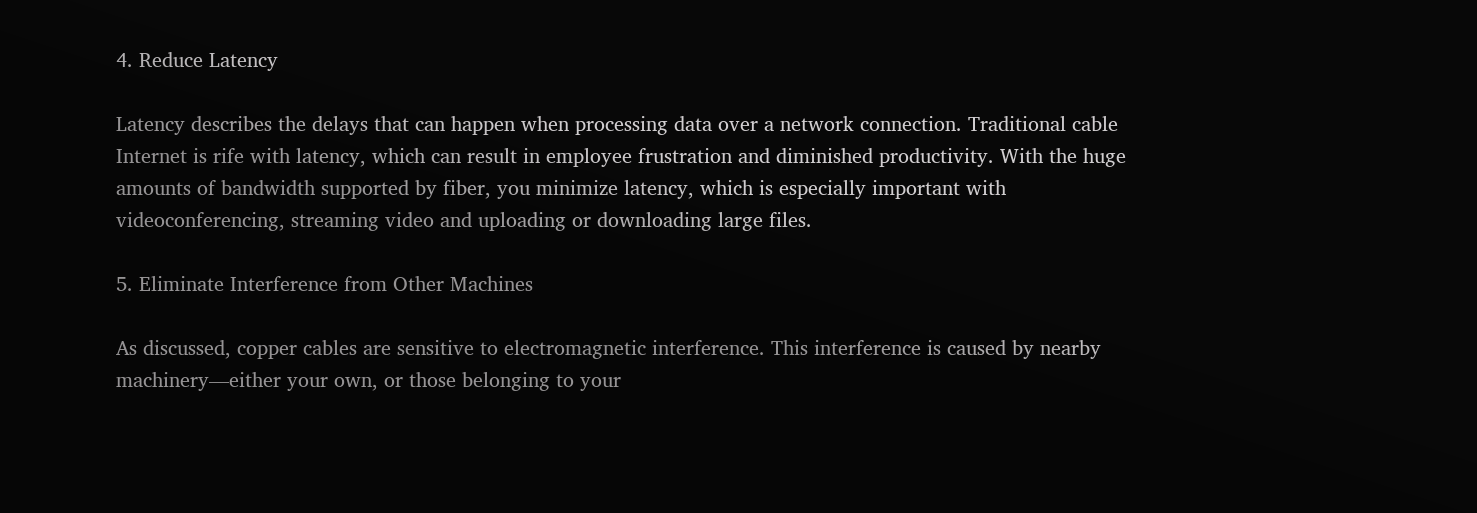4. Reduce Latency

Latency describes the delays that can happen when processing data over a network connection. Traditional cable Internet is rife with latency, which can result in employee frustration and diminished productivity. With the huge amounts of bandwidth supported by fiber, you minimize latency, which is especially important with videoconferencing, streaming video and uploading or downloading large files.

5. Eliminate Interference from Other Machines

As discussed, copper cables are sensitive to electromagnetic interference. This interference is caused by nearby machinery—either your own, or those belonging to your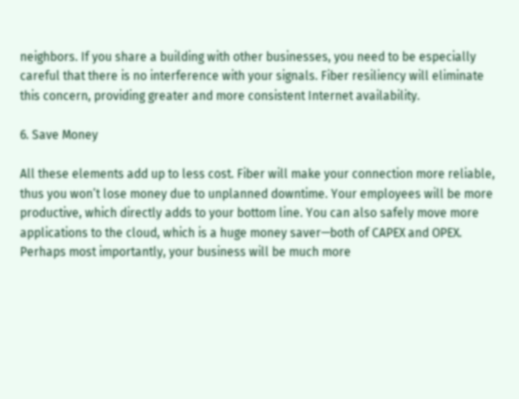neighbors. If you share a building with other businesses, you need to be especially careful that there is no interference with your signals. Fiber resiliency will eliminate this concern, providing greater and more consistent Internet availability.

6. Save Money

All these elements add up to less cost. Fiber will make your connection more reliable, thus you won’t lose money due to unplanned downtime. Your employees will be more productive, which directly adds to your bottom line. You can also safely move more applications to the cloud, which is a huge money saver—both of CAPEX and OPEX. Perhaps most importantly, your business will be much more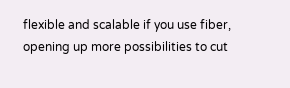flexible and scalable if you use fiber, opening up more possibilities to cut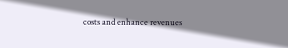costs and enhance revenues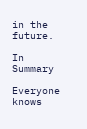in the future.

In Summary

Everyone knows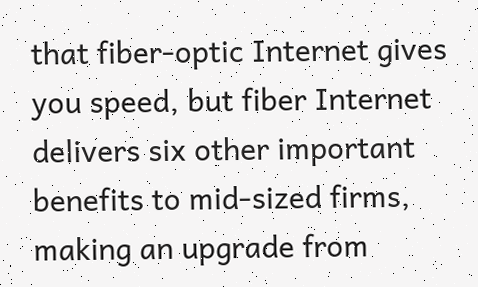that fiber-optic Internet gives you speed, but fiber Internet delivers six other important benefits to mid-sized firms, making an upgrade from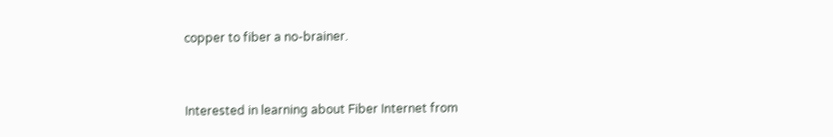copper to fiber a no-brainer.


Interested in learning about Fiber Internet from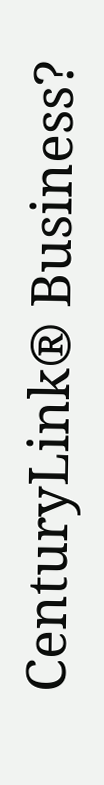CenturyLink® Business?